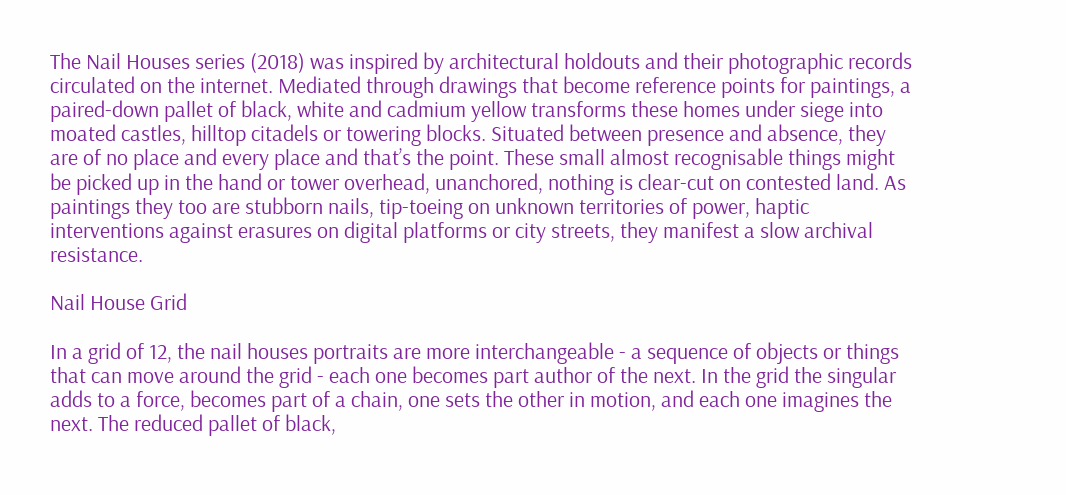The Nail Houses series (2018) was inspired by architectural holdouts and their photographic records circulated on the internet. Mediated through drawings that become reference points for paintings, a paired-down pallet of black, white and cadmium yellow transforms these homes under siege into moated castles, hilltop citadels or towering blocks. Situated between presence and absence, they are of no place and every place and that’s the point. These small almost recognisable things might be picked up in the hand or tower overhead, unanchored, nothing is clear-cut on contested land. As paintings they too are stubborn nails, tip-toeing on unknown territories of power, haptic interventions against erasures on digital platforms or city streets, they manifest a slow archival resistance.

Nail House Grid

In a grid of 12, the nail houses portraits are more interchangeable - a sequence of objects or things that can move around the grid - each one becomes part author of the next. In the grid the singular adds to a force, becomes part of a chain, one sets the other in motion, and each one imagines the next. The reduced pallet of black,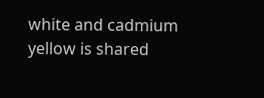white and cadmium yellow is shared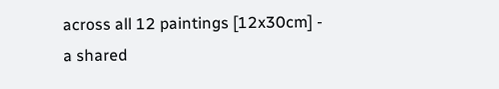across all 12 paintings [12x30cm] - a shared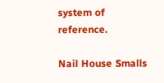system of reference.

Nail House Smalls